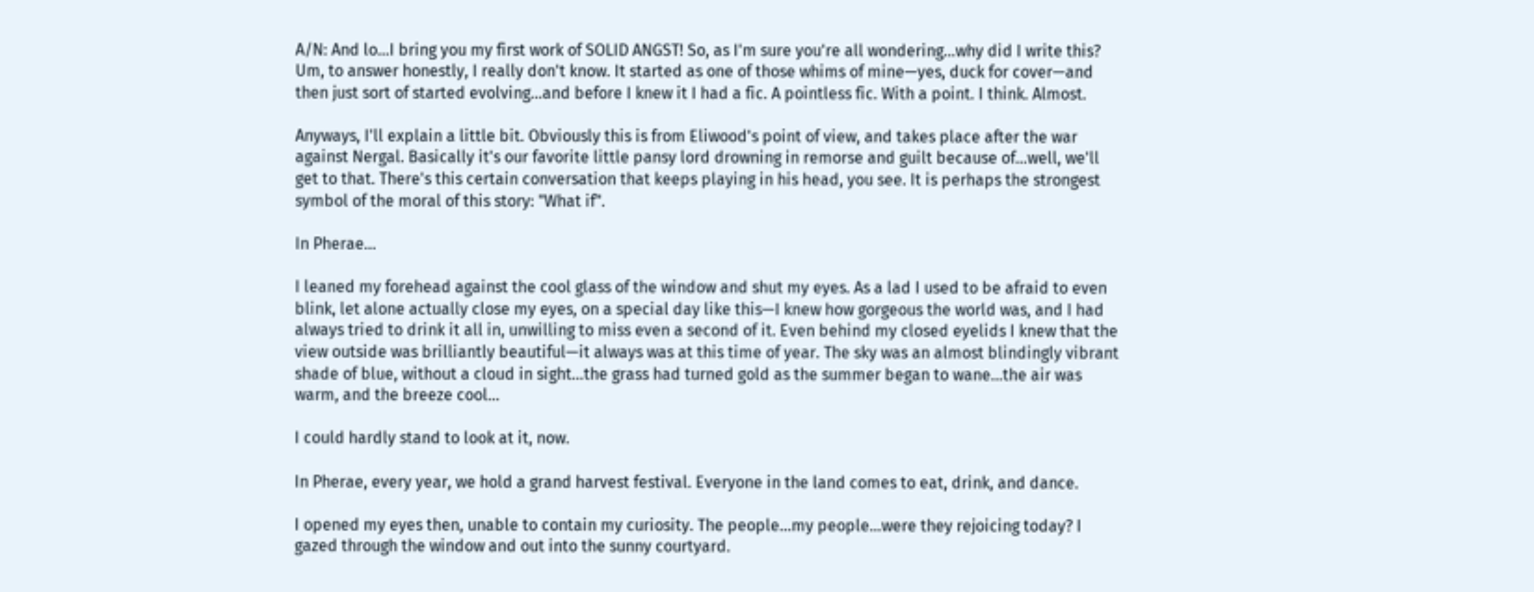A/N: And lo…I bring you my first work of SOLID ANGST! So, as I'm sure you're all wondering…why did I write this? Um, to answer honestly, I really don't know. It started as one of those whims of mine—yes, duck for cover—and then just sort of started evolving…and before I knew it I had a fic. A pointless fic. With a point. I think. Almost.

Anyways, I'll explain a little bit. Obviously this is from Eliwood's point of view, and takes place after the war against Nergal. Basically it's our favorite little pansy lord drowning in remorse and guilt because of…well, we'll get to that. There's this certain conversation that keeps playing in his head, you see. It is perhaps the strongest symbol of the moral of this story: "What if".

In Pherae…

I leaned my forehead against the cool glass of the window and shut my eyes. As a lad I used to be afraid to even blink, let alone actually close my eyes, on a special day like this—I knew how gorgeous the world was, and I had always tried to drink it all in, unwilling to miss even a second of it. Even behind my closed eyelids I knew that the view outside was brilliantly beautiful—it always was at this time of year. The sky was an almost blindingly vibrant shade of blue, without a cloud in sight…the grass had turned gold as the summer began to wane…the air was warm, and the breeze cool…

I could hardly stand to look at it, now.

In Pherae, every year, we hold a grand harvest festival. Everyone in the land comes to eat, drink, and dance.

I opened my eyes then, unable to contain my curiosity. The people…my people…were they rejoicing today? I gazed through the window and out into the sunny courtyard.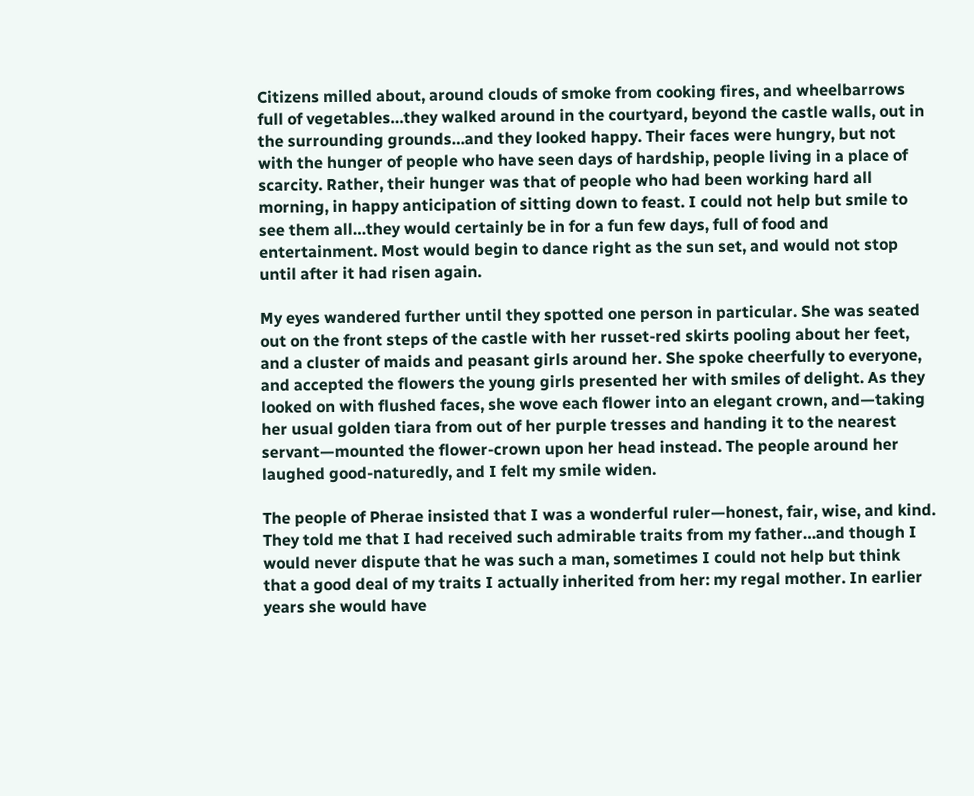Citizens milled about, around clouds of smoke from cooking fires, and wheelbarrows full of vegetables…they walked around in the courtyard, beyond the castle walls, out in the surrounding grounds…and they looked happy. Their faces were hungry, but not with the hunger of people who have seen days of hardship, people living in a place of scarcity. Rather, their hunger was that of people who had been working hard all morning, in happy anticipation of sitting down to feast. I could not help but smile to see them all…they would certainly be in for a fun few days, full of food and entertainment. Most would begin to dance right as the sun set, and would not stop until after it had risen again.

My eyes wandered further until they spotted one person in particular. She was seated out on the front steps of the castle with her russet-red skirts pooling about her feet, and a cluster of maids and peasant girls around her. She spoke cheerfully to everyone, and accepted the flowers the young girls presented her with smiles of delight. As they looked on with flushed faces, she wove each flower into an elegant crown, and—taking her usual golden tiara from out of her purple tresses and handing it to the nearest servant—mounted the flower-crown upon her head instead. The people around her laughed good-naturedly, and I felt my smile widen.

The people of Pherae insisted that I was a wonderful ruler—honest, fair, wise, and kind. They told me that I had received such admirable traits from my father…and though I would never dispute that he was such a man, sometimes I could not help but think that a good deal of my traits I actually inherited from her: my regal mother. In earlier years she would have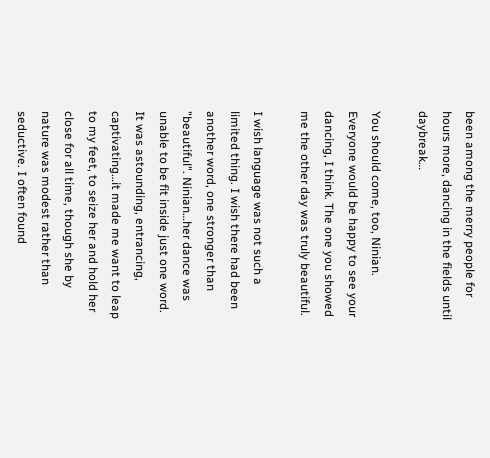been among the merry people for hours more, dancing in the fields until daybreak…

You should come, too, Ninian. Everyone would be happy to see your dancing, I think. The one you showed me the other day was truly beautiful.

I wish language was not such a limited thing. I wish there had been another word, one stronger than "beautiful". Ninian…her dance was unable to be fit inside just one word. It was astounding, entrancing, captivating…it made me want to leap to my feet, to seize her and hold her close for all time, though she by nature was modest rather than seductive. I often found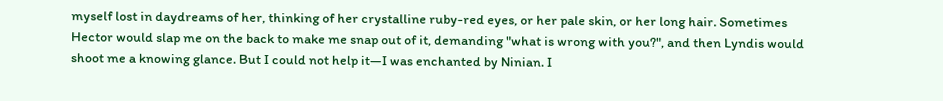myself lost in daydreams of her, thinking of her crystalline ruby-red eyes, or her pale skin, or her long hair. Sometimes Hector would slap me on the back to make me snap out of it, demanding "what is wrong with you?", and then Lyndis would shoot me a knowing glance. But I could not help it—I was enchanted by Ninian. I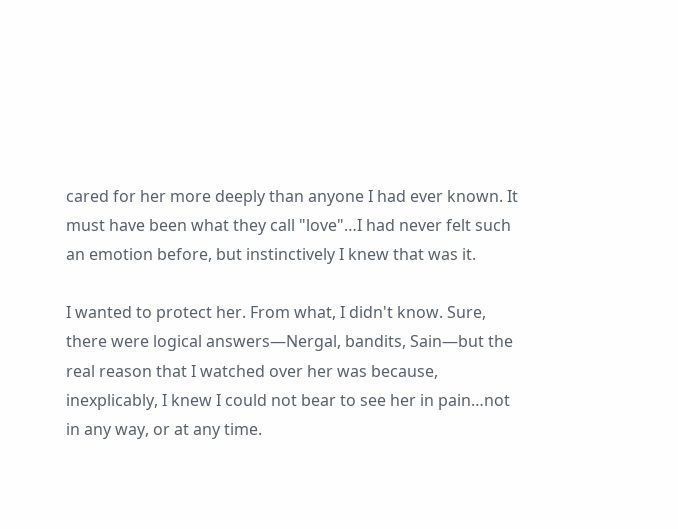cared for her more deeply than anyone I had ever known. It must have been what they call "love"…I had never felt such an emotion before, but instinctively I knew that was it.

I wanted to protect her. From what, I didn't know. Sure, there were logical answers—Nergal, bandits, Sain—but the real reason that I watched over her was because, inexplicably, I knew I could not bear to see her in pain…not in any way, or at any time.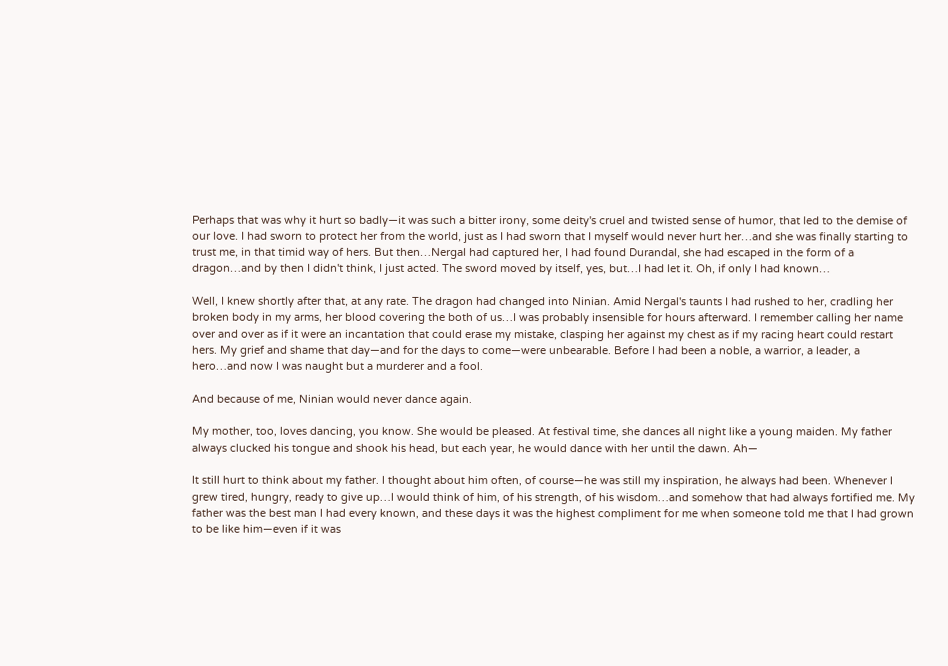Perhaps that was why it hurt so badly—it was such a bitter irony, some deity's cruel and twisted sense of humor, that led to the demise of our love. I had sworn to protect her from the world, just as I had sworn that I myself would never hurt her…and she was finally starting to trust me, in that timid way of hers. But then…Nergal had captured her, I had found Durandal, she had escaped in the form of a dragon…and by then I didn't think, I just acted. The sword moved by itself, yes, but…I had let it. Oh, if only I had known…

Well, I knew shortly after that, at any rate. The dragon had changed into Ninian. Amid Nergal's taunts I had rushed to her, cradling her broken body in my arms, her blood covering the both of us…I was probably insensible for hours afterward. I remember calling her name over and over as if it were an incantation that could erase my mistake, clasping her against my chest as if my racing heart could restart hers. My grief and shame that day—and for the days to come—were unbearable. Before I had been a noble, a warrior, a leader, a hero…and now I was naught but a murderer and a fool.

And because of me, Ninian would never dance again.

My mother, too, loves dancing, you know. She would be pleased. At festival time, she dances all night like a young maiden. My father always clucked his tongue and shook his head, but each year, he would dance with her until the dawn. Ah—

It still hurt to think about my father. I thought about him often, of course—he was still my inspiration, he always had been. Whenever I grew tired, hungry, ready to give up…I would think of him, of his strength, of his wisdom…and somehow that had always fortified me. My father was the best man I had every known, and these days it was the highest compliment for me when someone told me that I had grown to be like him—even if it was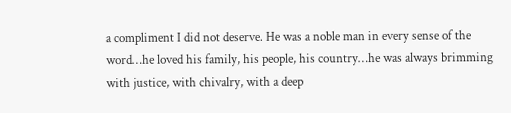a compliment I did not deserve. He was a noble man in every sense of the word…he loved his family, his people, his country…he was always brimming with justice, with chivalry, with a deep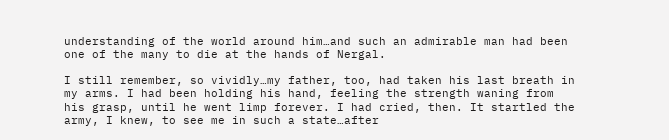understanding of the world around him…and such an admirable man had been one of the many to die at the hands of Nergal.

I still remember, so vividly…my father, too, had taken his last breath in my arms. I had been holding his hand, feeling the strength waning from his grasp, until he went limp forever. I had cried, then. It startled the army, I knew, to see me in such a state…after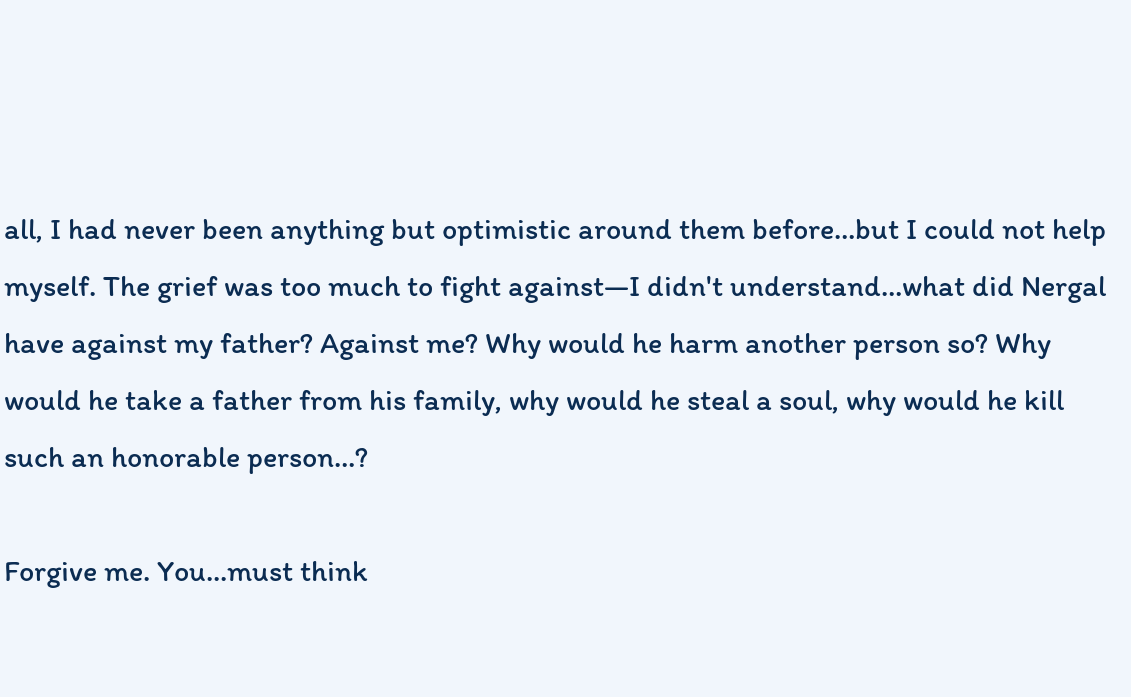all, I had never been anything but optimistic around them before…but I could not help myself. The grief was too much to fight against—I didn't understand…what did Nergal have against my father? Against me? Why would he harm another person so? Why would he take a father from his family, why would he steal a soul, why would he kill such an honorable person…?

Forgive me. You...must think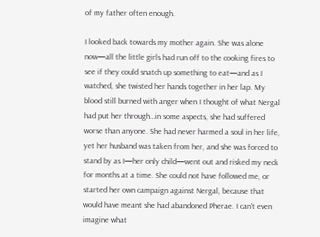of my father often enough.

I looked back towards my mother again. She was alone now—all the little girls had run off to the cooking fires to see if they could snatch up something to eat—and as I watched, she twisted her hands together in her lap. My blood still burned with anger when I thought of what Nergal had put her through…in some aspects, she had suffered worse than anyone. She had never harmed a soul in her life, yet her husband was taken from her, and she was forced to stand by as I—her only child—went out and risked my neck for months at a time. She could not have followed me, or started her own campaign against Nergal, because that would have meant she had abandoned Pherae. I can't even imagine what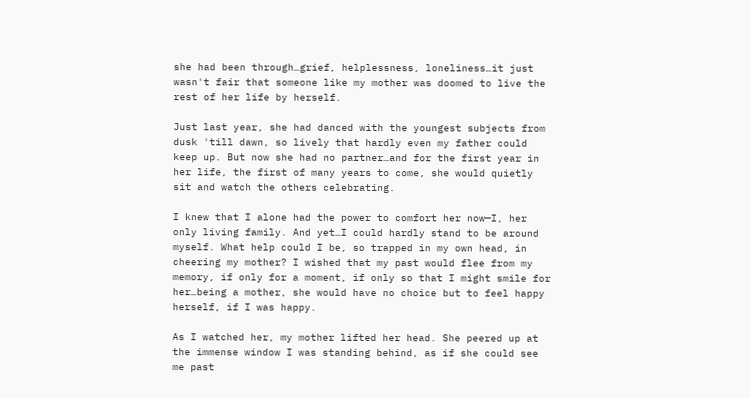she had been through…grief, helplessness, loneliness…it just wasn't fair that someone like my mother was doomed to live the rest of her life by herself.

Just last year, she had danced with the youngest subjects from dusk 'till dawn, so lively that hardly even my father could keep up. But now she had no partner…and for the first year in her life, the first of many years to come, she would quietly sit and watch the others celebrating.

I knew that I alone had the power to comfort her now—I, her only living family. And yet…I could hardly stand to be around myself. What help could I be, so trapped in my own head, in cheering my mother? I wished that my past would flee from my memory, if only for a moment, if only so that I might smile for her…being a mother, she would have no choice but to feel happy herself, if I was happy.

As I watched her, my mother lifted her head. She peered up at the immense window I was standing behind, as if she could see me past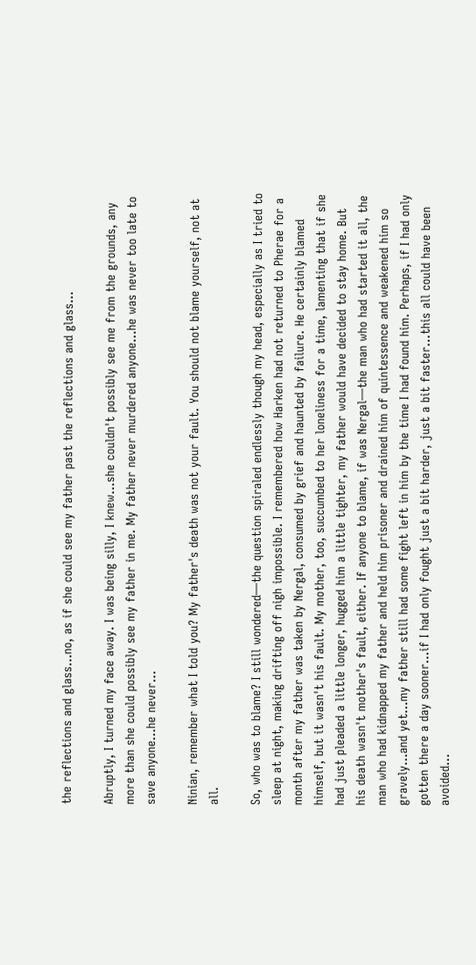the reflections and glass…no, as if she could see my father past the reflections and glass…

Abruptly, I turned my face away. I was being silly, I knew…she couldn't possibly see me from the grounds, any more than she could possibly see my father in me. My father never murdered anyone…he was never too late to save anyone…he never…

Ninian, remember what I told you? My father's death was not your fault. You should not blame yourself, not at all.

So, who was to blame? I still wondered—the question spiraled endlessly though my head, especially as I tried to sleep at night, making drifting off nigh impossible. I remembered how Harken had not returned to Pherae for a month after my father was taken by Nergal, consumed by grief and haunted by failure. He certainly blamed himself, but it wasn't his fault. My mother, too, succumbed to her loneliness for a time, lamenting that if she had just pleaded a little longer, hugged him a little tighter, my father would have decided to stay home. But his death wasn't mother's fault, either. If anyone to blame, if was Nergal—the man who had started it all, the man who had kidnapped my father and held him prisoner and drained him of quintessence and weakened him so gravely…and yet…my father still had some fight left in him by the time I had found him. Perhaps, if I had only gotten there a day sooner…if I had only fought just a bit harder, just a bit faster…this all could have been avoided…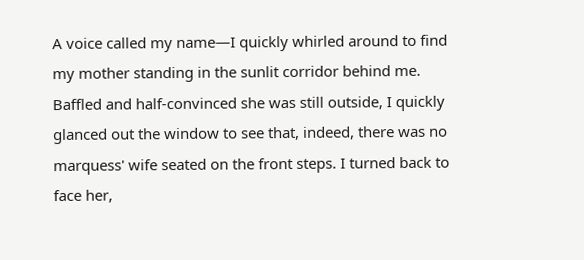A voice called my name—I quickly whirled around to find my mother standing in the sunlit corridor behind me. Baffled and half-convinced she was still outside, I quickly glanced out the window to see that, indeed, there was no marquess' wife seated on the front steps. I turned back to face her,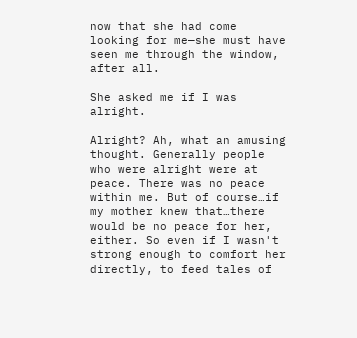now that she had come looking for me—she must have seen me through the window, after all.

She asked me if I was alright.

Alright? Ah, what an amusing thought. Generally people who were alright were at peace. There was no peace within me. But of course…if my mother knew that…there would be no peace for her, either. So even if I wasn't strong enough to comfort her directly, to feed tales of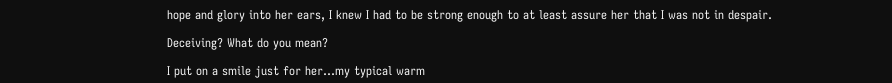hope and glory into her ears, I knew I had to be strong enough to at least assure her that I was not in despair.

Deceiving? What do you mean?

I put on a smile just for her…my typical warm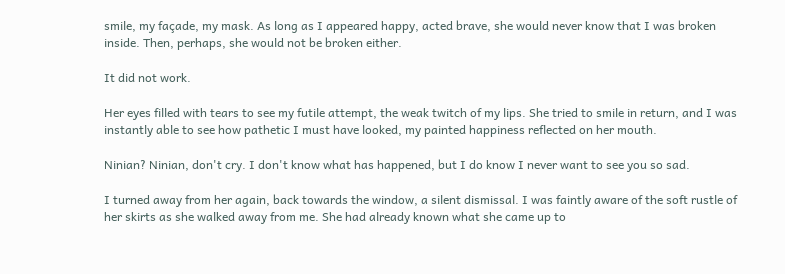smile, my façade, my mask. As long as I appeared happy, acted brave, she would never know that I was broken inside. Then, perhaps, she would not be broken either.

It did not work.

Her eyes filled with tears to see my futile attempt, the weak twitch of my lips. She tried to smile in return, and I was instantly able to see how pathetic I must have looked, my painted happiness reflected on her mouth.

Ninian? Ninian, don't cry. I don't know what has happened, but I do know I never want to see you so sad.

I turned away from her again, back towards the window, a silent dismissal. I was faintly aware of the soft rustle of her skirts as she walked away from me. She had already known what she came up to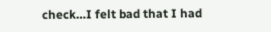check…I felt bad that I had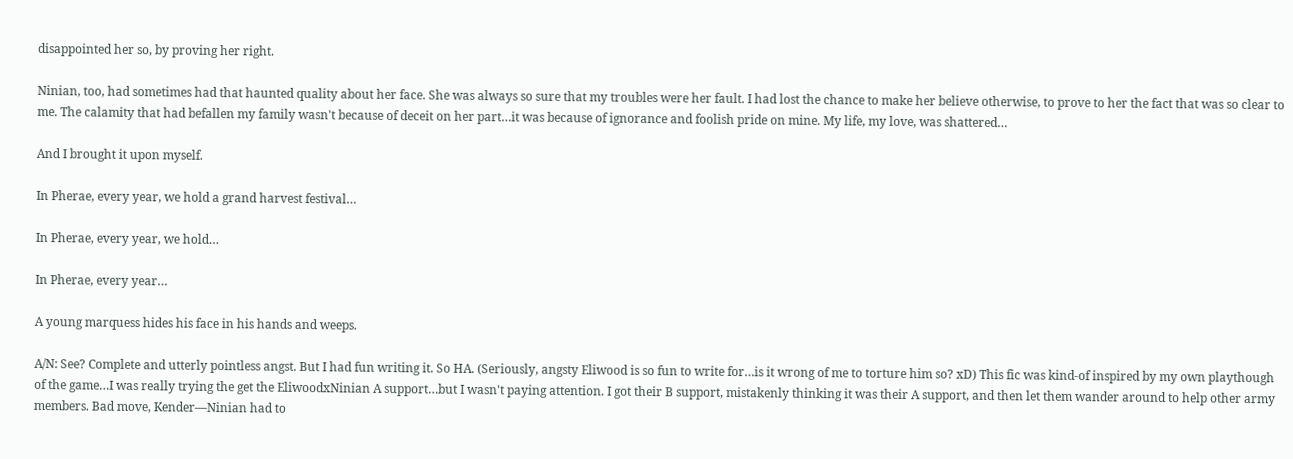disappointed her so, by proving her right.

Ninian, too, had sometimes had that haunted quality about her face. She was always so sure that my troubles were her fault. I had lost the chance to make her believe otherwise, to prove to her the fact that was so clear to me. The calamity that had befallen my family wasn't because of deceit on her part…it was because of ignorance and foolish pride on mine. My life, my love, was shattered…

And I brought it upon myself.

In Pherae, every year, we hold a grand harvest festival…

In Pherae, every year, we hold…

In Pherae, every year…

A young marquess hides his face in his hands and weeps.

A/N: See? Complete and utterly pointless angst. But I had fun writing it. So HA. (Seriously, angsty Eliwood is so fun to write for…is it wrong of me to torture him so? xD) This fic was kind-of inspired by my own playthough of the game…I was really trying the get the EliwoodxNinian A support…but I wasn't paying attention. I got their B support, mistakenly thinking it was their A support, and then let them wander around to help other army members. Bad move, Kender—Ninian had to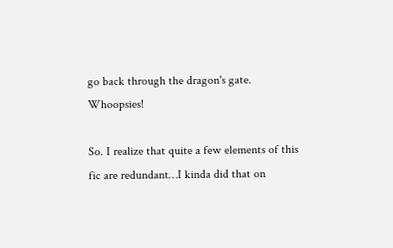go back through the dragon's gate. Whoopsies!

So. I realize that quite a few elements of this fic are redundant…I kinda did that on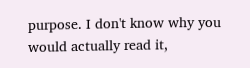purpose. I don't know why you would actually read it,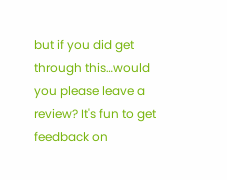but if you did get through this…would you please leave a review? It's fun to get feedback on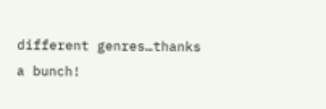different genres…thanks a bunch!